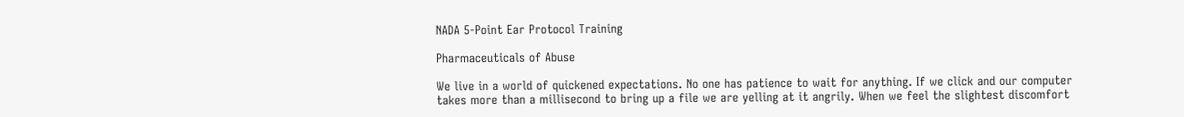NADA 5-Point Ear Protocol Training

Pharmaceuticals of Abuse

We live in a world of quickened expectations. No one has patience to wait for anything. If we click and our computer takes more than a millisecond to bring up a file we are yelling at it angrily. When we feel the slightest discomfort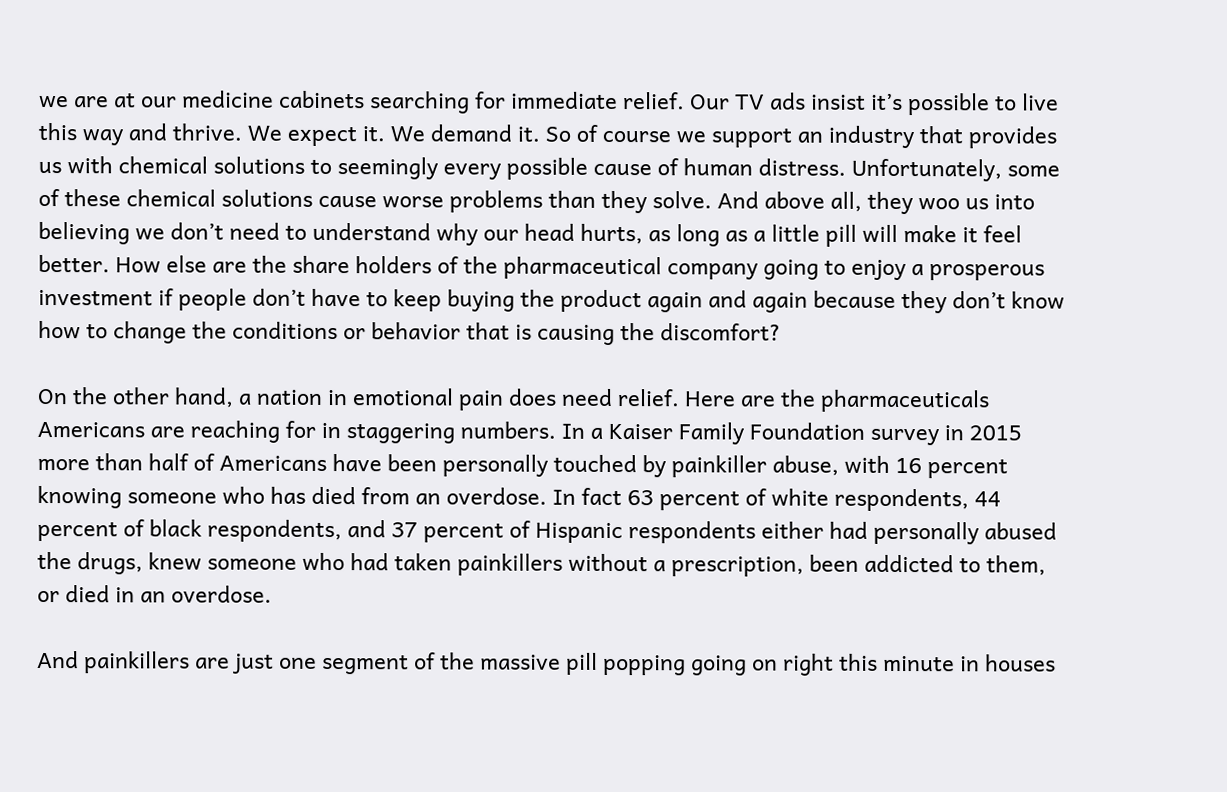we are at our medicine cabinets searching for immediate relief. Our TV ads insist it’s possible to live this way and thrive. We expect it. We demand it. So of course we support an industry that provides us with chemical solutions to seemingly every possible cause of human distress. Unfortunately, some of these chemical solutions cause worse problems than they solve. And above all, they woo us into believing we don’t need to understand why our head hurts, as long as a little pill will make it feel better. How else are the share holders of the pharmaceutical company going to enjoy a prosperous investment if people don’t have to keep buying the product again and again because they don’t know how to change the conditions or behavior that is causing the discomfort?

On the other hand, a nation in emotional pain does need relief. Here are the pharmaceuticals Americans are reaching for in staggering numbers. In a Kaiser Family Foundation survey in 2015 more than half of Americans have been personally touched by painkiller abuse, with 16 percent knowing someone who has died from an overdose. In fact 63 percent of white respondents, 44 percent of black respondents, and 37 percent of Hispanic respondents either had personally abused the drugs, knew someone who had taken painkillers without a prescription, been addicted to them, or died in an overdose.

And painkillers are just one segment of the massive pill popping going on right this minute in houses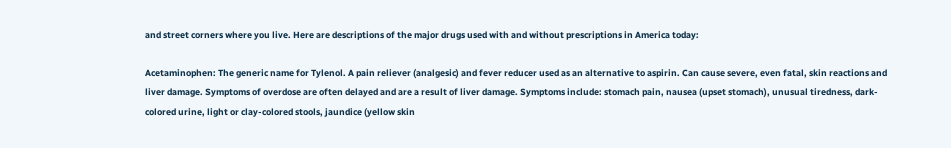and street corners where you live. Here are descriptions of the major drugs used with and without prescriptions in America today:

Acetaminophen: The generic name for Tylenol. A pain reliever (analgesic) and fever reducer used as an alternative to aspirin. Can cause severe, even fatal, skin reactions and liver damage. Symptoms of overdose are often delayed and are a result of liver damage. Symptoms include: stomach pain, nausea (upset stomach), unusual tiredness, dark-colored urine, light or clay-colored stools, jaundice (yellow skin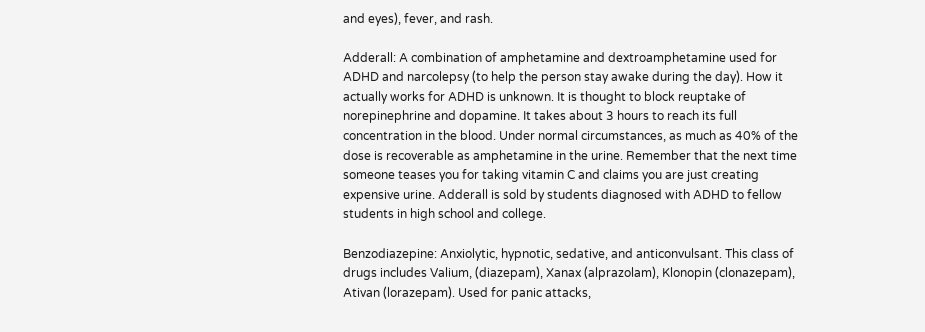and eyes), fever, and rash.

Adderall: A combination of amphetamine and dextroamphetamine used for ADHD and narcolepsy (to help the person stay awake during the day). How it actually works for ADHD is unknown. It is thought to block reuptake of norepinephrine and dopamine. It takes about 3 hours to reach its full concentration in the blood. Under normal circumstances, as much as 40% of the dose is recoverable as amphetamine in the urine. Remember that the next time someone teases you for taking vitamin C and claims you are just creating expensive urine. Adderall is sold by students diagnosed with ADHD to fellow students in high school and college.

Benzodiazepine: Anxiolytic, hypnotic, sedative, and anticonvulsant. This class of drugs includes Valium, (diazepam), Xanax (alprazolam), Klonopin (clonazepam), Ativan (lorazepam). Used for panic attacks,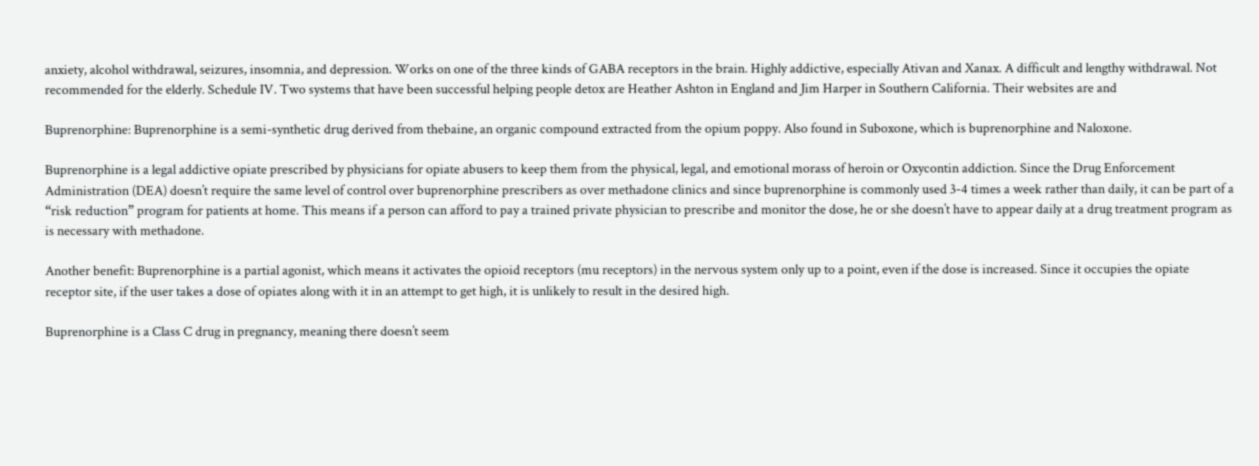anxiety, alcohol withdrawal, seizures, insomnia, and depression. Works on one of the three kinds of GABA receptors in the brain. Highly addictive, especially Ativan and Xanax. A difficult and lengthy withdrawal. Not recommended for the elderly. Schedule IV. Two systems that have been successful helping people detox are Heather Ashton in England and Jim Harper in Southern California. Their websites are and

Buprenorphine: Buprenorphine is a semi-synthetic drug derived from thebaine, an organic compound extracted from the opium poppy. Also found in Suboxone, which is buprenorphine and Naloxone.

Buprenorphine is a legal addictive opiate prescribed by physicians for opiate abusers to keep them from the physical, legal, and emotional morass of heroin or Oxycontin addiction. Since the Drug Enforcement Administration (DEA) doesn’t require the same level of control over buprenorphine prescribers as over methadone clinics and since buprenorphine is commonly used 3-4 times a week rather than daily, it can be part of a “risk reduction” program for patients at home. This means if a person can afford to pay a trained private physician to prescribe and monitor the dose, he or she doesn’t have to appear daily at a drug treatment program as is necessary with methadone.

Another benefit: Buprenorphine is a partial agonist, which means it activates the opioid receptors (mu receptors) in the nervous system only up to a point, even if the dose is increased. Since it occupies the opiate receptor site, if the user takes a dose of opiates along with it in an attempt to get high, it is unlikely to result in the desired high.

Buprenorphine is a Class C drug in pregnancy, meaning there doesn’t seem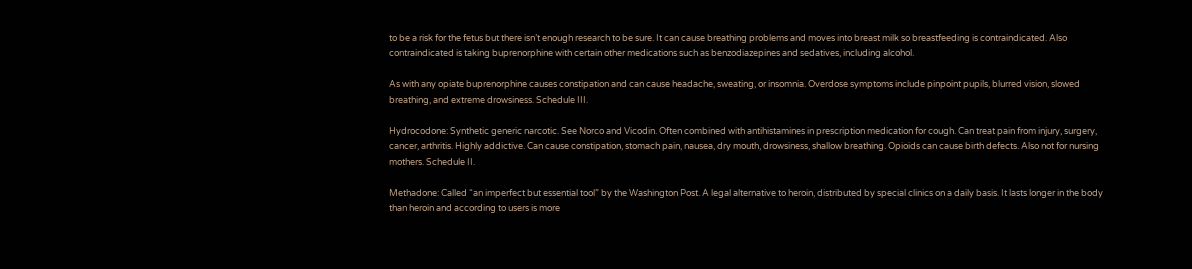to be a risk for the fetus but there isn’t enough research to be sure. It can cause breathing problems and moves into breast milk so breastfeeding is contraindicated. Also contraindicated is taking buprenorphine with certain other medications such as benzodiazepines and sedatives, including alcohol.

As with any opiate buprenorphine causes constipation and can cause headache, sweating, or insomnia. Overdose symptoms include pinpoint pupils, blurred vision, slowed breathing, and extreme drowsiness. Schedule III.

Hydrocodone: Synthetic generic narcotic. See Norco and Vicodin. Often combined with antihistamines in prescription medication for cough. Can treat pain from injury, surgery, cancer, arthritis. Highly addictive. Can cause constipation, stomach pain, nausea, dry mouth, drowsiness, shallow breathing. Opioids can cause birth defects. Also not for nursing mothers. Schedule II.

Methadone: Called “an imperfect but essential tool” by the Washington Post. A legal alternative to heroin, distributed by special clinics on a daily basis. It lasts longer in the body than heroin and according to users is more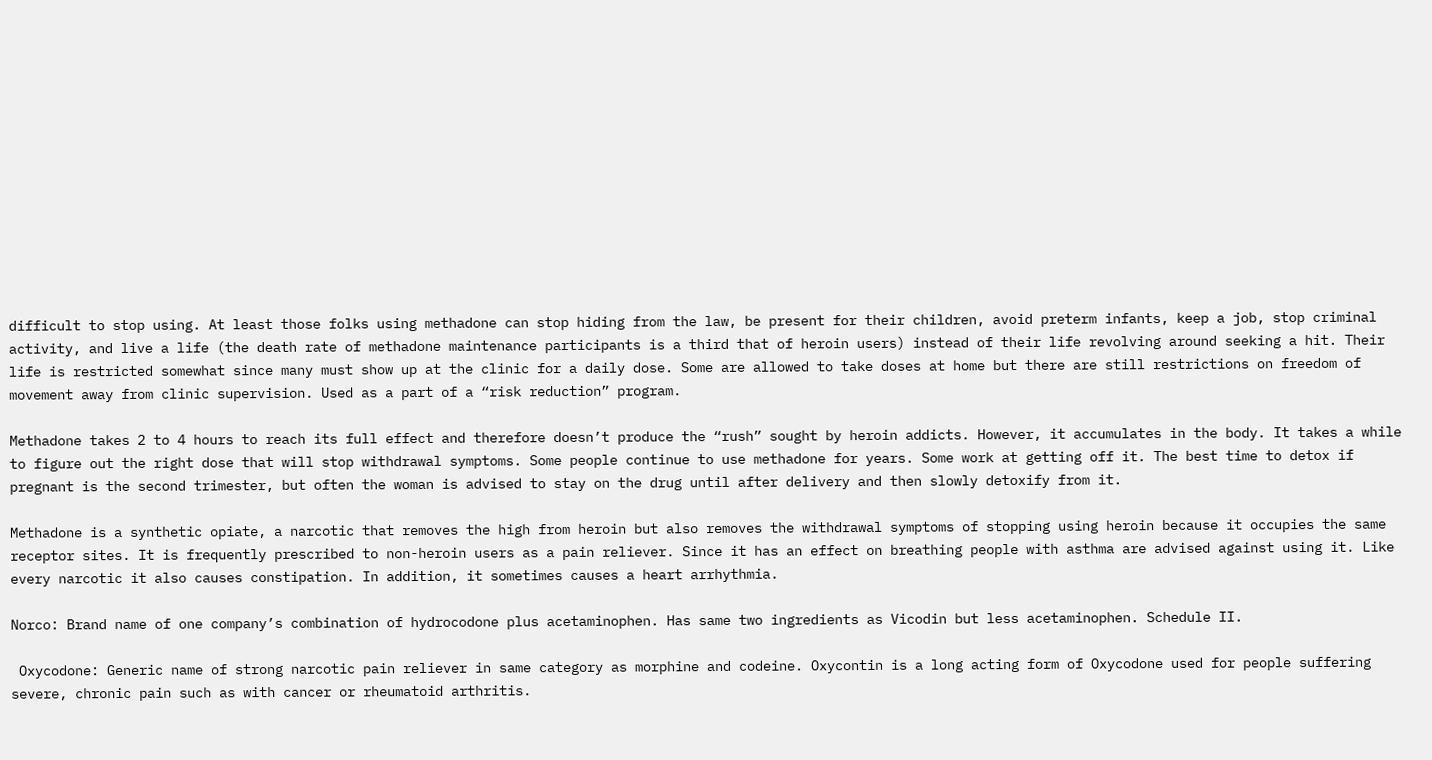difficult to stop using. At least those folks using methadone can stop hiding from the law, be present for their children, avoid preterm infants, keep a job, stop criminal activity, and live a life (the death rate of methadone maintenance participants is a third that of heroin users) instead of their life revolving around seeking a hit. Their life is restricted somewhat since many must show up at the clinic for a daily dose. Some are allowed to take doses at home but there are still restrictions on freedom of movement away from clinic supervision. Used as a part of a “risk reduction” program.

Methadone takes 2 to 4 hours to reach its full effect and therefore doesn’t produce the “rush” sought by heroin addicts. However, it accumulates in the body. It takes a while to figure out the right dose that will stop withdrawal symptoms. Some people continue to use methadone for years. Some work at getting off it. The best time to detox if pregnant is the second trimester, but often the woman is advised to stay on the drug until after delivery and then slowly detoxify from it.

Methadone is a synthetic opiate, a narcotic that removes the high from heroin but also removes the withdrawal symptoms of stopping using heroin because it occupies the same receptor sites. It is frequently prescribed to non-heroin users as a pain reliever. Since it has an effect on breathing people with asthma are advised against using it. Like every narcotic it also causes constipation. In addition, it sometimes causes a heart arrhythmia.

Norco: Brand name of one company’s combination of hydrocodone plus acetaminophen. Has same two ingredients as Vicodin but less acetaminophen. Schedule II.

 Oxycodone: Generic name of strong narcotic pain reliever in same category as morphine and codeine. Oxycontin is a long acting form of Oxycodone used for people suffering severe, chronic pain such as with cancer or rheumatoid arthritis.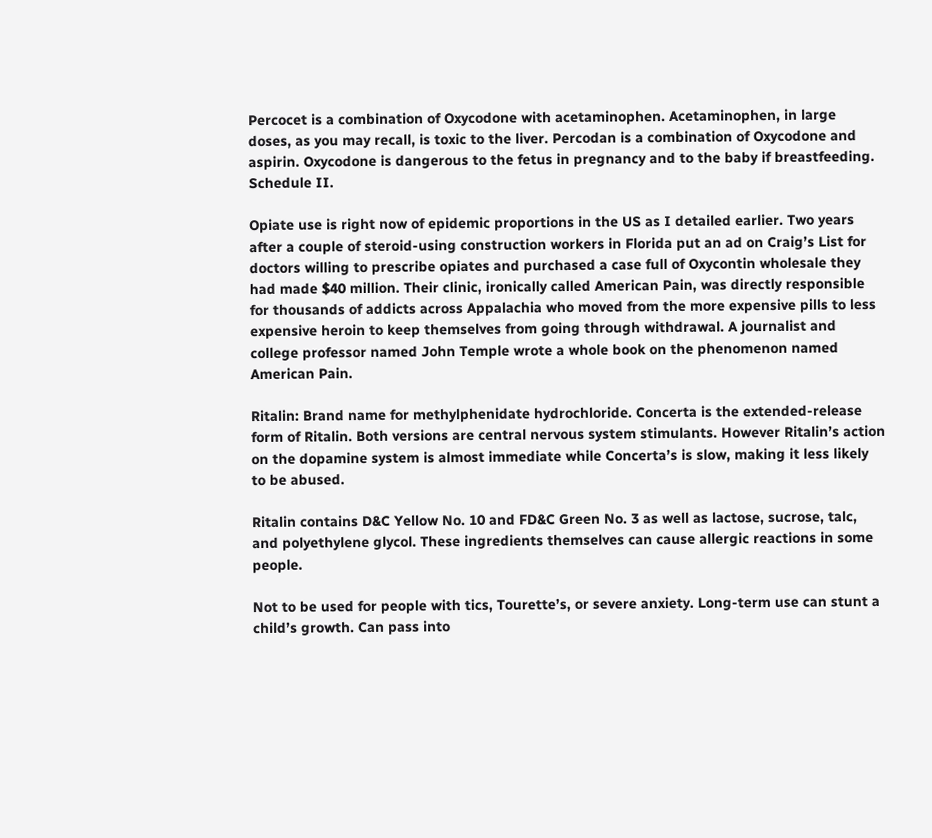Percocet is a combination of Oxycodone with acetaminophen. Acetaminophen, in large doses, as you may recall, is toxic to the liver. Percodan is a combination of Oxycodone and aspirin. Oxycodone is dangerous to the fetus in pregnancy and to the baby if breastfeeding. Schedule II.

Opiate use is right now of epidemic proportions in the US as I detailed earlier. Two years after a couple of steroid-using construction workers in Florida put an ad on Craig’s List for doctors willing to prescribe opiates and purchased a case full of Oxycontin wholesale they had made $40 million. Their clinic, ironically called American Pain, was directly responsible for thousands of addicts across Appalachia who moved from the more expensive pills to less expensive heroin to keep themselves from going through withdrawal. A journalist and college professor named John Temple wrote a whole book on the phenomenon named American Pain.

Ritalin: Brand name for methylphenidate hydrochloride. Concerta is the extended-release form of Ritalin. Both versions are central nervous system stimulants. However Ritalin’s action on the dopamine system is almost immediate while Concerta’s is slow, making it less likely to be abused.

Ritalin contains D&C Yellow No. 10 and FD&C Green No. 3 as well as lactose, sucrose, talc, and polyethylene glycol. These ingredients themselves can cause allergic reactions in some people.

Not to be used for people with tics, Tourette’s, or severe anxiety. Long-term use can stunt a child’s growth. Can pass into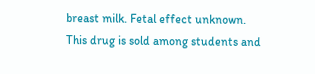breast milk. Fetal effect unknown. This drug is sold among students and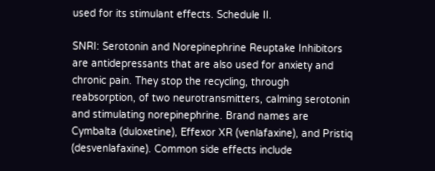used for its stimulant effects. Schedule II.

SNRI: Serotonin and Norepinephrine Reuptake Inhibitors are antidepressants that are also used for anxiety and chronic pain. They stop the recycling, through reabsorption, of two neurotransmitters, calming serotonin and stimulating norepinephrine. Brand names are Cymbalta (duloxetine), Effexor XR (venlafaxine), and Pristiq (desvenlafaxine). Common side effects include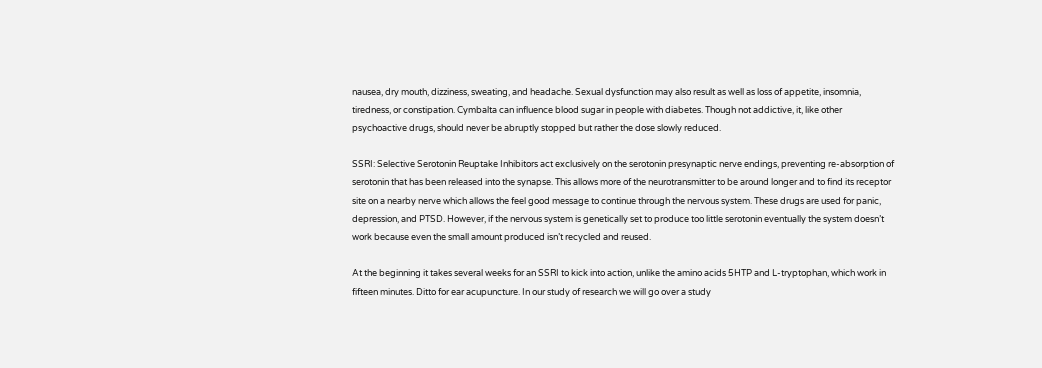nausea, dry mouth, dizziness, sweating, and headache. Sexual dysfunction may also result as well as loss of appetite, insomnia, tiredness, or constipation. Cymbalta can influence blood sugar in people with diabetes. Though not addictive, it, like other psychoactive drugs, should never be abruptly stopped but rather the dose slowly reduced.

SSRI: Selective Serotonin Reuptake Inhibitors act exclusively on the serotonin presynaptic nerve endings, preventing re-absorption of serotonin that has been released into the synapse. This allows more of the neurotransmitter to be around longer and to find its receptor site on a nearby nerve which allows the feel good message to continue through the nervous system. These drugs are used for panic, depression, and PTSD. However, if the nervous system is genetically set to produce too little serotonin eventually the system doesn’t work because even the small amount produced isn’t recycled and reused.

At the beginning it takes several weeks for an SSRI to kick into action, unlike the amino acids 5HTP and L-tryptophan, which work in fifteen minutes. Ditto for ear acupuncture. In our study of research we will go over a study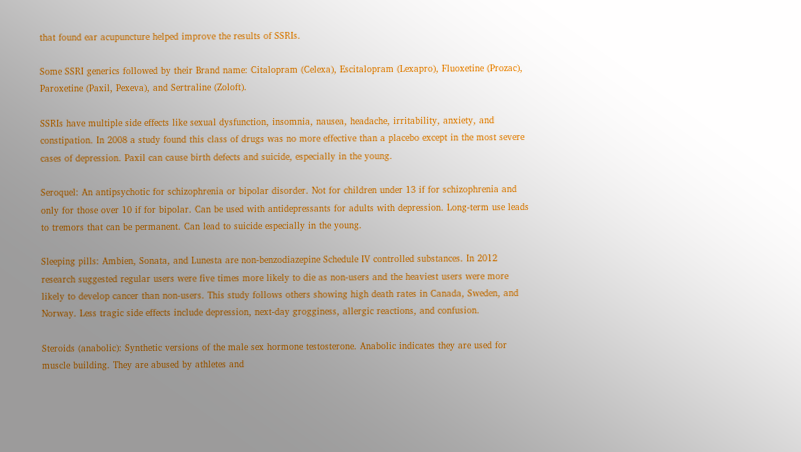that found ear acupuncture helped improve the results of SSRIs.

Some SSRI generics followed by their Brand name: Citalopram (Celexa), Escitalopram (Lexapro), Fluoxetine (Prozac), Paroxetine (Paxil, Pexeva), and Sertraline (Zoloft).

SSRIs have multiple side effects like sexual dysfunction, insomnia, nausea, headache, irritability, anxiety, and constipation. In 2008 a study found this class of drugs was no more effective than a placebo except in the most severe cases of depression. Paxil can cause birth defects and suicide, especially in the young.

Seroquel: An antipsychotic for schizophrenia or bipolar disorder. Not for children under 13 if for schizophrenia and only for those over 10 if for bipolar. Can be used with antidepressants for adults with depression. Long-term use leads to tremors that can be permanent. Can lead to suicide especially in the young.

Sleeping pills: Ambien, Sonata, and Lunesta are non-benzodiazepine Schedule IV controlled substances. In 2012 research suggested regular users were five times more likely to die as non-users and the heaviest users were more likely to develop cancer than non-users. This study follows others showing high death rates in Canada, Sweden, and Norway. Less tragic side effects include depression, next-day grogginess, allergic reactions, and confusion.

Steroids (anabolic): Synthetic versions of the male sex hormone testosterone. Anabolic indicates they are used for muscle building. They are abused by athletes and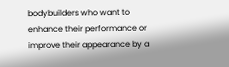bodybuilders who want to enhance their performance or improve their appearance by a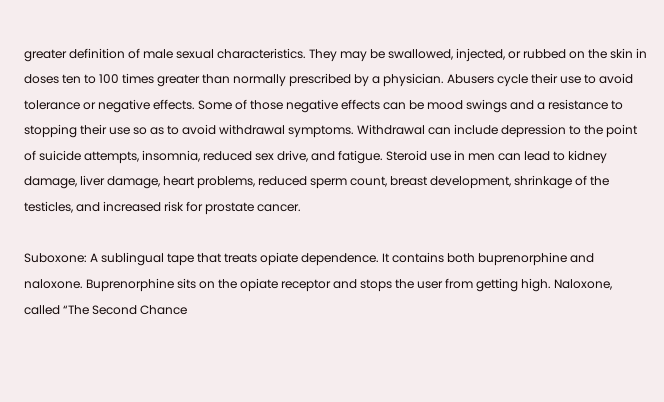greater definition of male sexual characteristics. They may be swallowed, injected, or rubbed on the skin in doses ten to 100 times greater than normally prescribed by a physician. Abusers cycle their use to avoid tolerance or negative effects. Some of those negative effects can be mood swings and a resistance to stopping their use so as to avoid withdrawal symptoms. Withdrawal can include depression to the point of suicide attempts, insomnia, reduced sex drive, and fatigue. Steroid use in men can lead to kidney damage, liver damage, heart problems, reduced sperm count, breast development, shrinkage of the testicles, and increased risk for prostate cancer.

Suboxone: A sublingual tape that treats opiate dependence. It contains both buprenorphine and naloxone. Buprenorphine sits on the opiate receptor and stops the user from getting high. Naloxone, called “The Second Chance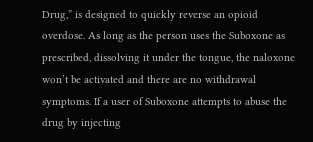Drug,” is designed to quickly reverse an opioid overdose. As long as the person uses the Suboxone as prescribed, dissolving it under the tongue, the naloxone won’t be activated and there are no withdrawal symptoms. If a user of Suboxone attempts to abuse the drug by injecting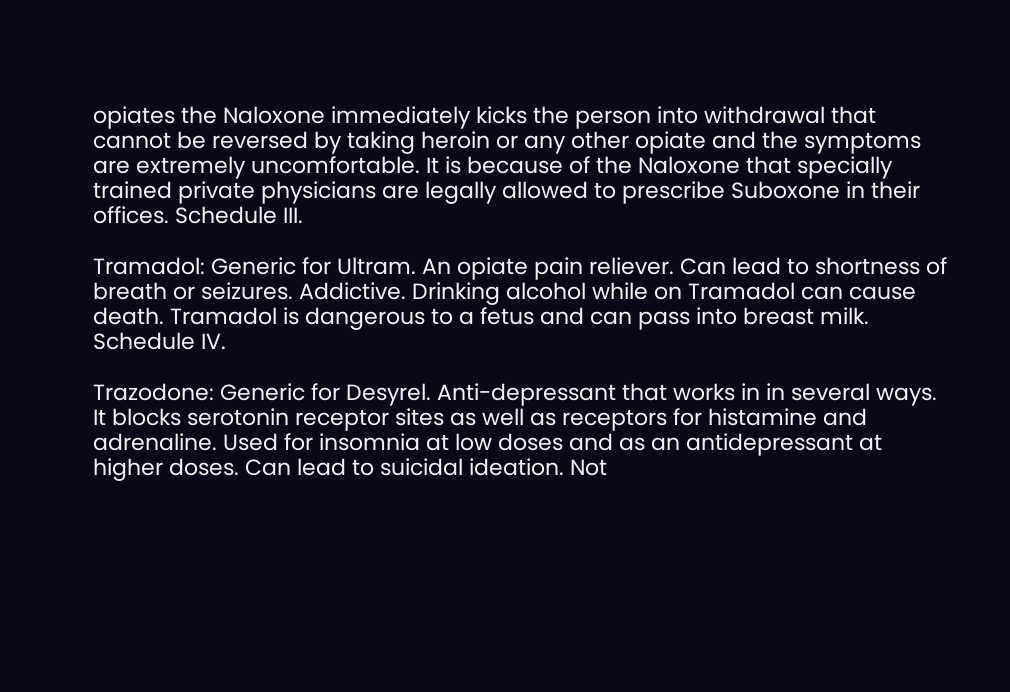opiates the Naloxone immediately kicks the person into withdrawal that cannot be reversed by taking heroin or any other opiate and the symptoms are extremely uncomfortable. It is because of the Naloxone that specially trained private physicians are legally allowed to prescribe Suboxone in their offices. Schedule III.

Tramadol: Generic for Ultram. An opiate pain reliever. Can lead to shortness of breath or seizures. Addictive. Drinking alcohol while on Tramadol can cause death. Tramadol is dangerous to a fetus and can pass into breast milk. Schedule IV.

Trazodone: Generic for Desyrel. Anti-depressant that works in in several ways. It blocks serotonin receptor sites as well as receptors for histamine and adrenaline. Used for insomnia at low doses and as an antidepressant at higher doses. Can lead to suicidal ideation. Not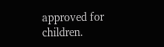approved for children.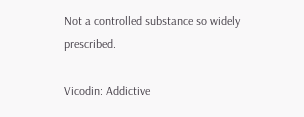Not a controlled substance so widely prescribed.

Vicodin: Addictive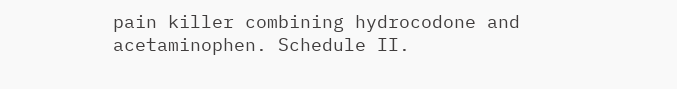pain killer combining hydrocodone and acetaminophen. Schedule II.